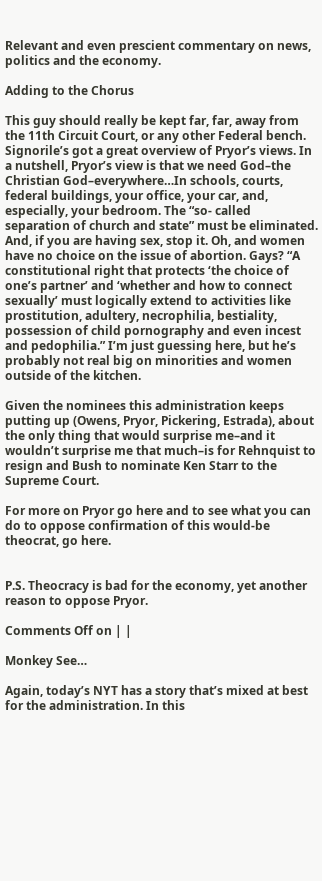Relevant and even prescient commentary on news, politics and the economy.

Adding to the Chorus

This guy should really be kept far, far, away from the 11th Circuit Court, or any other Federal bench. Signorile’s got a great overview of Pryor’s views. In a nutshell, Pryor’s view is that we need God–the Christian God–everywhere…In schools, courts, federal buildings, your office, your car, and, especially, your bedroom. The “so- called separation of church and state” must be eliminated. And, if you are having sex, stop it. Oh, and women have no choice on the issue of abortion. Gays? “A constitutional right that protects ‘the choice of one’s partner’ and ‘whether and how to connect sexually’ must logically extend to activities like prostitution, adultery, necrophilia, bestiality, possession of child pornography and even incest and pedophilia.” I’m just guessing here, but he’s probably not real big on minorities and women outside of the kitchen.

Given the nominees this administration keeps putting up (Owens, Pryor, Pickering, Estrada), about the only thing that would surprise me–and it wouldn’t surprise me that much–is for Rehnquist to resign and Bush to nominate Ken Starr to the Supreme Court.

For more on Pryor go here and to see what you can do to oppose confirmation of this would-be theocrat, go here.


P.S. Theocracy is bad for the economy, yet another reason to oppose Pryor.

Comments Off on | |

Monkey See…

Again, today’s NYT has a story that’s mixed at best for the administration. In this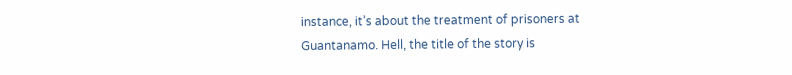instance, it’s about the treatment of prisoners at Guantanamo. Hell, the title of the story is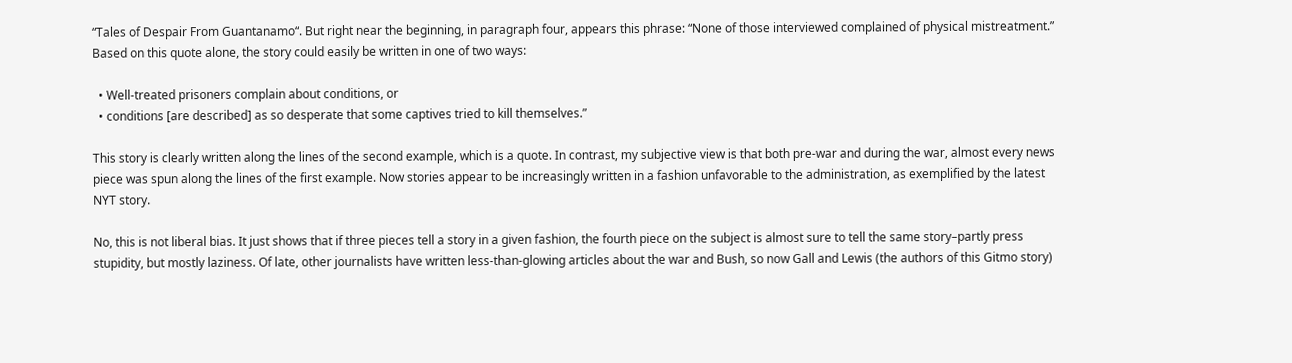“Tales of Despair From Guantanamo“. But right near the beginning, in paragraph four, appears this phrase: “None of those interviewed complained of physical mistreatment.” Based on this quote alone, the story could easily be written in one of two ways:

  • Well-treated prisoners complain about conditions, or
  • conditions [are described] as so desperate that some captives tried to kill themselves.”

This story is clearly written along the lines of the second example, which is a quote. In contrast, my subjective view is that both pre-war and during the war, almost every news piece was spun along the lines of the first example. Now stories appear to be increasingly written in a fashion unfavorable to the administration, as exemplified by the latest NYT story.

No, this is not liberal bias. It just shows that if three pieces tell a story in a given fashion, the fourth piece on the subject is almost sure to tell the same story–partly press stupidity, but mostly laziness. Of late, other journalists have written less-than-glowing articles about the war and Bush, so now Gall and Lewis (the authors of this Gitmo story)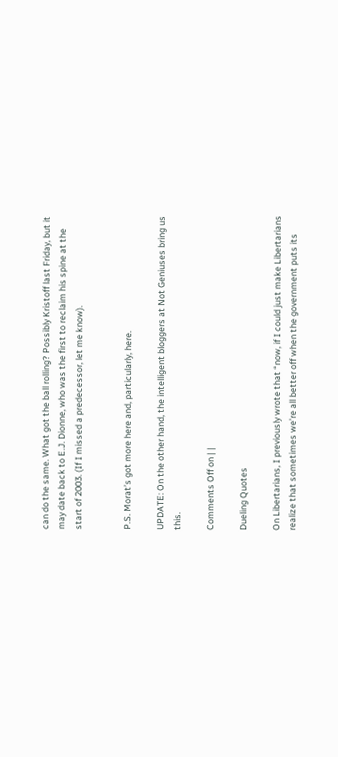can do the same. What got the ball rolling? Possibly Kristoff last Friday, but it may date back to E.J. Dionne, who was the first to reclaim his spine at the start of 2003. (If I missed a predecessor, let me know).


P.S. Morat’s got more here and, particularly, here.

UPDATE: On the other hand, the intelligent bloggers at Not Geniuses bring us this.

Comments Off on | |

Dueling Quotes

On Libertarians, I previously wrote that “now, if I could just make Libertarians realize that sometimes we’re all better off when the government puts its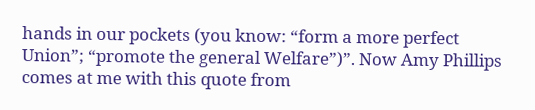hands in our pockets (you know: “form a more perfect Union”; “promote the general Welfare”)”. Now Amy Phillips comes at me with this quote from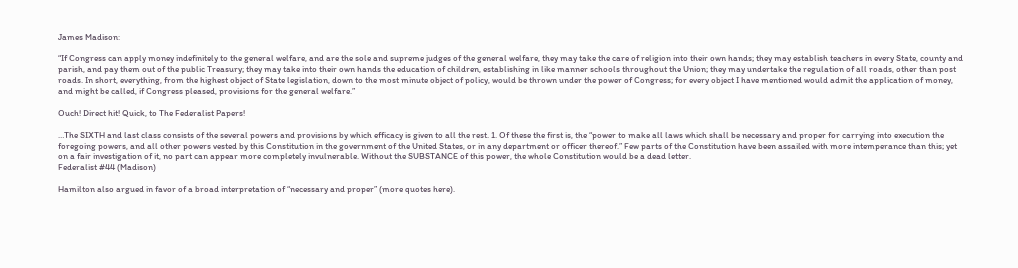James Madison:

“If Congress can apply money indefinitely to the general welfare, and are the sole and supreme judges of the general welfare, they may take the care of religion into their own hands; they may establish teachers in every State, county and parish, and pay them out of the public Treasury; they may take into their own hands the education of children, establishing in like manner schools throughout the Union; they may undertake the regulation of all roads, other than post roads. In short, everything, from the highest object of State legislation, down to the most minute object of policy, would be thrown under the power of Congress; for every object I have mentioned would admit the application of money, and might be called, if Congress pleased, provisions for the general welfare.”

Ouch! Direct hit! Quick, to The Federalist Papers!

…The SIXTH and last class consists of the several powers and provisions by which efficacy is given to all the rest. 1. Of these the first is, the “power to make all laws which shall be necessary and proper for carrying into execution the foregoing powers, and all other powers vested by this Constitution in the government of the United States, or in any department or officer thereof.” Few parts of the Constitution have been assailed with more intemperance than this; yet on a fair investigation of it, no part can appear more completely invulnerable. Without the SUBSTANCE of this power, the whole Constitution would be a dead letter.
Federalist #44 (Madison)

Hamilton also argued in favor of a broad interpretation of “necessary and proper” (more quotes here).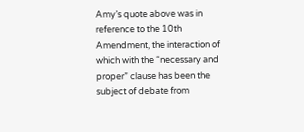Amy’s quote above was in reference to the 10th Amendment, the interaction of which with the “necessary and proper” clause has been the subject of debate from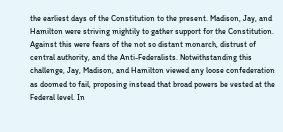the earliest days of the Constitution to the present. Madison, Jay, and Hamilton were striving mightily to gather support for the Constitution. Against this were fears of the not so distant monarch, distrust of central authority, and the Anti-Federalists. Notwithstanding this challenge, Jay, Madison, and Hamilton viewed any loose confederation as doomed to fail, proposing instead that broad powers be vested at the Federal level. In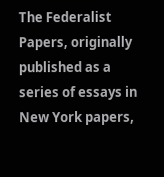The Federalist Papers, originally published as a series of essays in New York papers,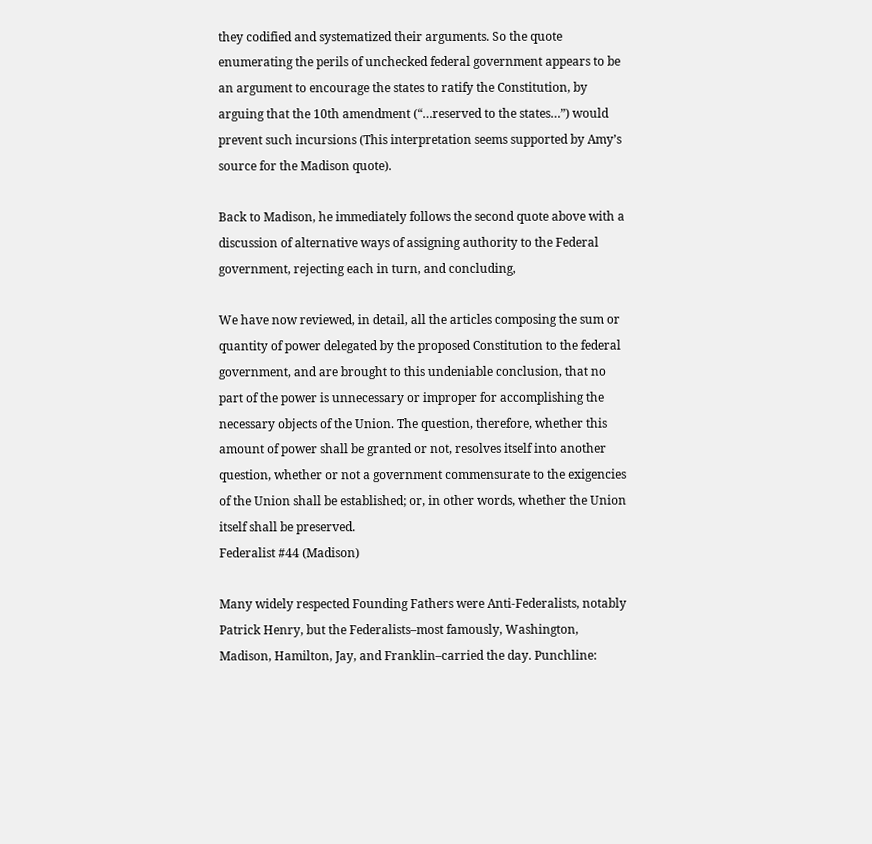they codified and systematized their arguments. So the quote enumerating the perils of unchecked federal government appears to be an argument to encourage the states to ratify the Constitution, by arguing that the 10th amendment (“…reserved to the states…”) would prevent such incursions (This interpretation seems supported by Amy’s source for the Madison quote).

Back to Madison, he immediately follows the second quote above with a discussion of alternative ways of assigning authority to the Federal government, rejecting each in turn, and concluding,

We have now reviewed, in detail, all the articles composing the sum or quantity of power delegated by the proposed Constitution to the federal government, and are brought to this undeniable conclusion, that no part of the power is unnecessary or improper for accomplishing the necessary objects of the Union. The question, therefore, whether this amount of power shall be granted or not, resolves itself into another question, whether or not a government commensurate to the exigencies of the Union shall be established; or, in other words, whether the Union itself shall be preserved.
Federalist #44 (Madison)

Many widely respected Founding Fathers were Anti-Federalists, notably Patrick Henry, but the Federalists–most famously, Washington, Madison, Hamilton, Jay, and Franklin–carried the day. Punchline: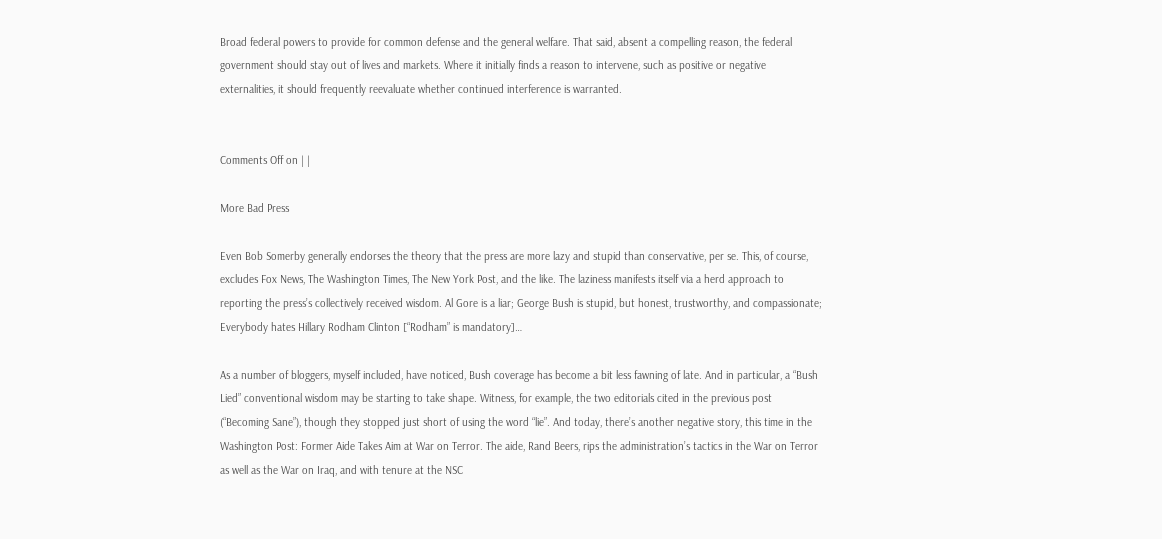Broad federal powers to provide for common defense and the general welfare. That said, absent a compelling reason, the federal government should stay out of lives and markets. Where it initially finds a reason to intervene, such as positive or negative externalities, it should frequently reevaluate whether continued interference is warranted.


Comments Off on | |

More Bad Press

Even Bob Somerby generally endorses the theory that the press are more lazy and stupid than conservative, per se. This, of course, excludes Fox News, The Washington Times, The New York Post, and the like. The laziness manifests itself via a herd approach to reporting the press’s collectively received wisdom. Al Gore is a liar; George Bush is stupid, but honest, trustworthy, and compassionate; Everybody hates Hillary Rodham Clinton [“Rodham” is mandatory]…

As a number of bloggers, myself included, have noticed, Bush coverage has become a bit less fawning of late. And in particular, a “Bush Lied” conventional wisdom may be starting to take shape. Witness, for example, the two editorials cited in the previous post (“Becoming Sane”), though they stopped just short of using the word “lie”. And today, there’s another negative story, this time in the Washington Post: Former Aide Takes Aim at War on Terror. The aide, Rand Beers, rips the administration’s tactics in the War on Terror as well as the War on Iraq, and with tenure at the NSC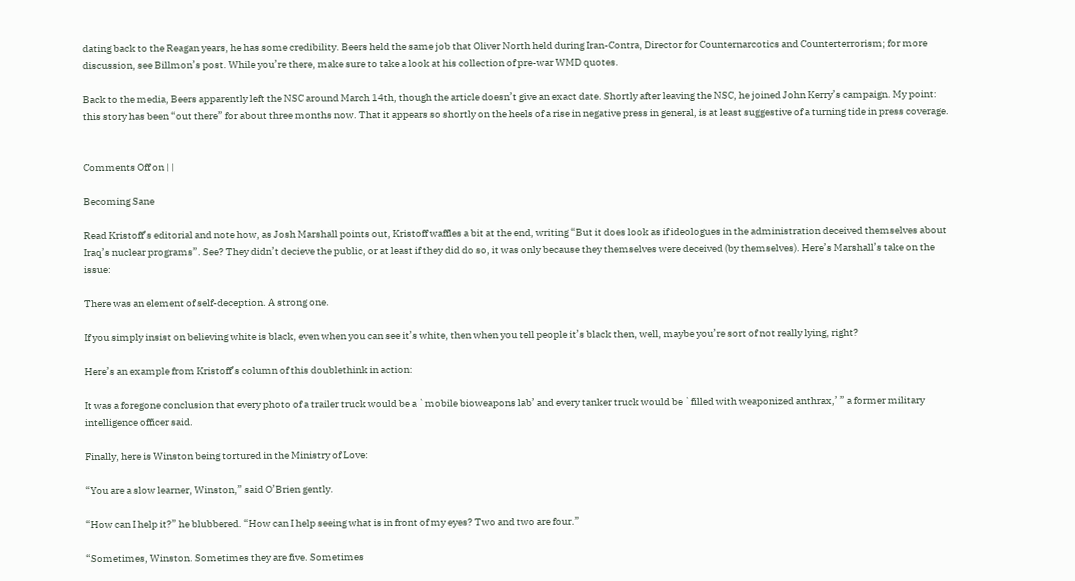dating back to the Reagan years, he has some credibility. Beers held the same job that Oliver North held during Iran-Contra, Director for Counternarcotics and Counterterrorism; for more discussion, see Billmon’s post. While you’re there, make sure to take a look at his collection of pre-war WMD quotes.

Back to the media, Beers apparently left the NSC around March 14th, though the article doesn’t give an exact date. Shortly after leaving the NSC, he joined John Kerry’s campaign. My point: this story has been “out there” for about three months now. That it appears so shortly on the heels of a rise in negative press in general, is at least suggestive of a turning tide in press coverage.


Comments Off on | |

Becoming Sane

Read Kristoff’s editorial and note how, as Josh Marshall points out, Kristoff waffles a bit at the end, writing “But it does look as if ideologues in the administration deceived themselves about Iraq’s nuclear programs”. See? They didn’t decieve the public, or at least if they did do so, it was only because they themselves were deceived (by themselves). Here’s Marshall’s take on the issue:

There was an element of self-deception. A strong one.

If you simply insist on believing white is black, even when you can see it’s white, then when you tell people it’s black then, well, maybe you’re sort of not really lying, right?

Here’s an example from Kristoff’s column of this doublethink in action:

It was a foregone conclusion that every photo of a trailer truck would be a `mobile bioweapons lab’ and every tanker truck would be `filled with weaponized anthrax,’ ” a former military intelligence officer said.

Finally, here is Winston being tortured in the Ministry of Love:

“You are a slow learner, Winston,” said O’Brien gently.

“How can I help it?” he blubbered. “How can I help seeing what is in front of my eyes? Two and two are four.”

“Sometimes, Winston. Sometimes they are five. Sometimes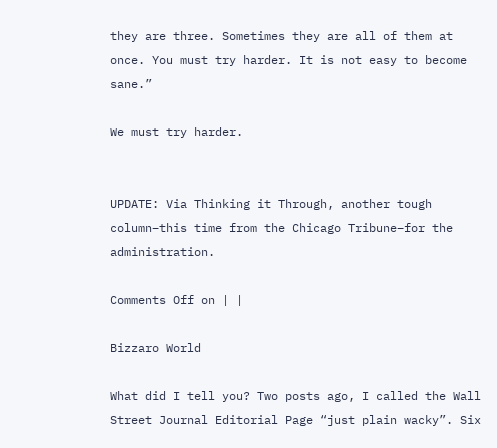they are three. Sometimes they are all of them at once. You must try harder. It is not easy to become sane.”

We must try harder.


UPDATE: Via Thinking it Through, another tough column–this time from the Chicago Tribune–for the administration.

Comments Off on | |

Bizzaro World

What did I tell you? Two posts ago, I called the Wall Street Journal Editorial Page “just plain wacky”. Six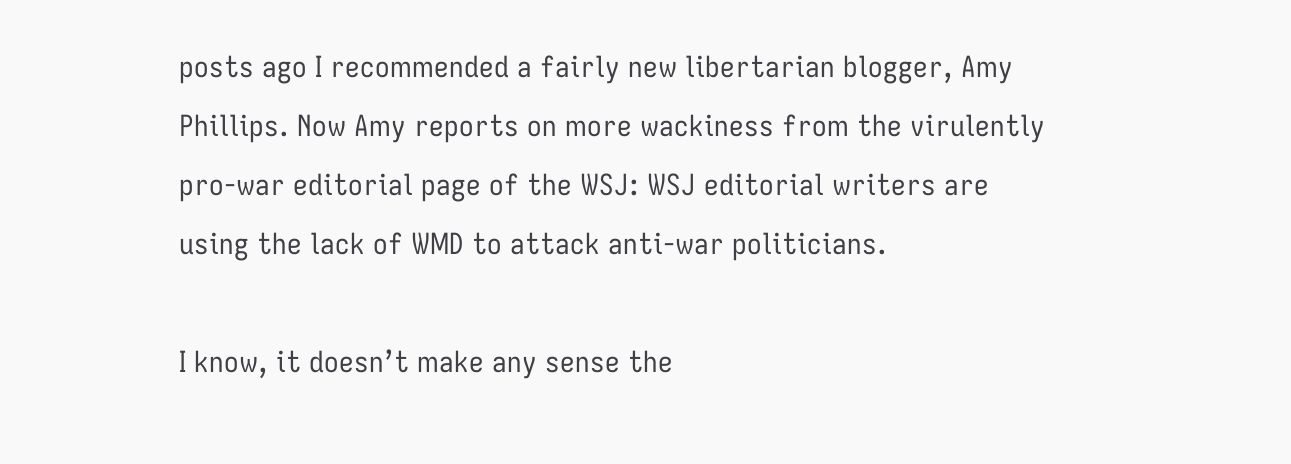posts ago I recommended a fairly new libertarian blogger, Amy Phillips. Now Amy reports on more wackiness from the virulently pro-war editorial page of the WSJ: WSJ editorial writers are using the lack of WMD to attack anti-war politicians.

I know, it doesn’t make any sense the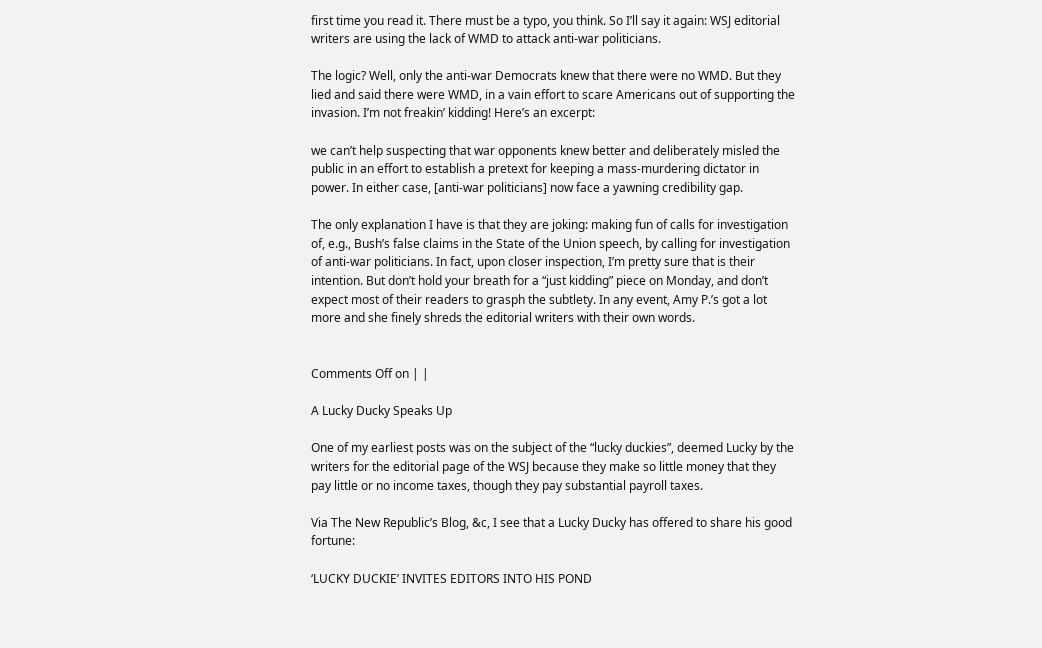first time you read it. There must be a typo, you think. So I’ll say it again: WSJ editorial writers are using the lack of WMD to attack anti-war politicians.

The logic? Well, only the anti-war Democrats knew that there were no WMD. But they lied and said there were WMD, in a vain effort to scare Americans out of supporting the invasion. I’m not freakin’ kidding! Here’s an excerpt:

we can’t help suspecting that war opponents knew better and deliberately misled the public in an effort to establish a pretext for keeping a mass-murdering dictator in power. In either case, [anti-war politicians] now face a yawning credibility gap.

The only explanation I have is that they are joking: making fun of calls for investigation of, e.g., Bush’s false claims in the State of the Union speech, by calling for investigation of anti-war politicians. In fact, upon closer inspection, I’m pretty sure that is their intention. But don’t hold your breath for a “just kidding” piece on Monday, and don’t expect most of their readers to grasph the subtlety. In any event, Amy P.’s got a lot more and she finely shreds the editorial writers with their own words.


Comments Off on | |

A Lucky Ducky Speaks Up

One of my earliest posts was on the subject of the “lucky duckies”, deemed Lucky by the writers for the editorial page of the WSJ because they make so little money that they pay little or no income taxes, though they pay substantial payroll taxes.

Via The New Republic’s Blog, &c, I see that a Lucky Ducky has offered to share his good fortune:

‘LUCKY DUCKIE’ INVITES EDITORS INTO HIS POND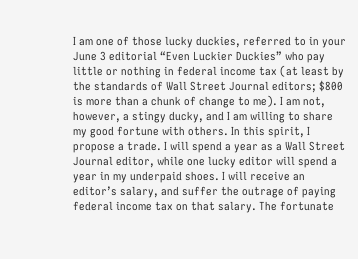I am one of those lucky duckies, referred to in your June 3 editorial “Even Luckier Duckies” who pay little or nothing in federal income tax (at least by the standards of Wall Street Journal editors; $800 is more than a chunk of change to me). I am not, however, a stingy ducky, and I am willing to share my good fortune with others. In this spirit, I propose a trade. I will spend a year as a Wall Street Journal editor, while one lucky editor will spend a year in my underpaid shoes. I will receive an editor’s salary, and suffer the outrage of paying federal income tax on that salary. The fortunate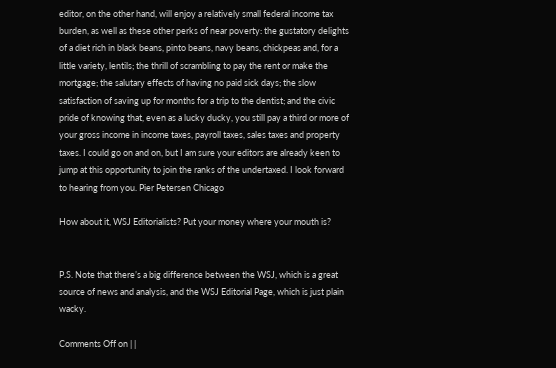editor, on the other hand, will enjoy a relatively small federal income tax burden, as well as these other perks of near poverty: the gustatory delights of a diet rich in black beans, pinto beans, navy beans, chickpeas and, for a little variety, lentils; the thrill of scrambling to pay the rent or make the mortgage; the salutary effects of having no paid sick days; the slow satisfaction of saving up for months for a trip to the dentist; and the civic pride of knowing that, even as a lucky ducky, you still pay a third or more of your gross income in income taxes, payroll taxes, sales taxes and property taxes. I could go on and on, but I am sure your editors are already keen to jump at this opportunity to join the ranks of the undertaxed. I look forward to hearing from you. Pier Petersen Chicago

How about it, WSJ Editorialists? Put your money where your mouth is?


P.S. Note that there’s a big difference between the WSJ, which is a great source of news and analysis, and the WSJ Editorial Page, which is just plain wacky.

Comments Off on | |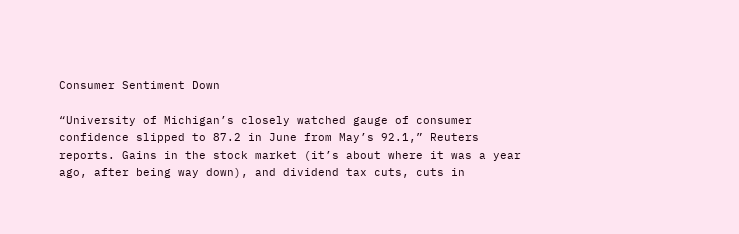Consumer Sentiment Down

“University of Michigan’s closely watched gauge of consumer confidence slipped to 87.2 in June from May’s 92.1,” Reuters reports. Gains in the stock market (it’s about where it was a year ago, after being way down), and dividend tax cuts, cuts in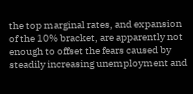the top marginal rates, and expansion of the 10% bracket, are apparently not enough to offset the fears caused by steadily increasing unemployment and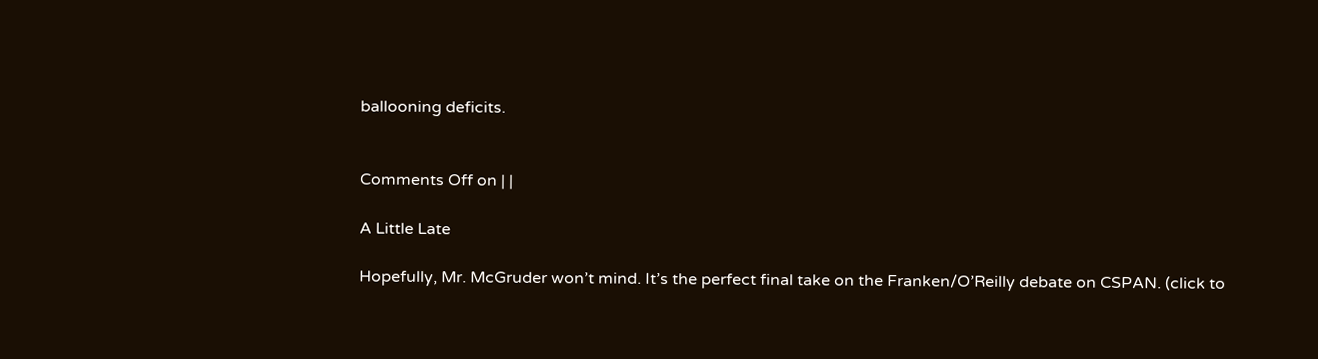ballooning deficits.


Comments Off on | |

A Little Late

Hopefully, Mr. McGruder won’t mind. It’s the perfect final take on the Franken/O’Reilly debate on CSPAN. (click to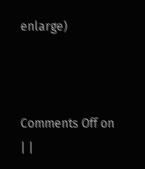enlarge)



Comments Off on | |